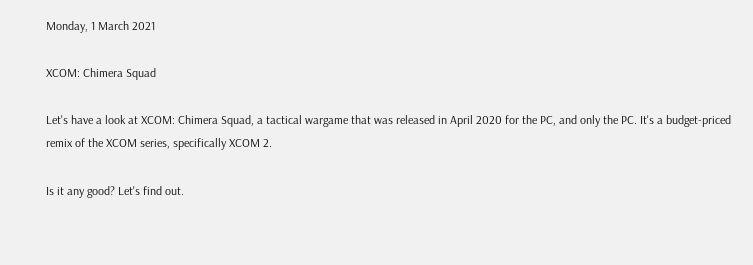Monday, 1 March 2021

XCOM: Chimera Squad

Let's have a look at XCOM: Chimera Squad, a tactical wargame that was released in April 2020 for the PC, and only the PC. It's a budget-priced remix of the XCOM series, specifically XCOM 2.

Is it any good? Let's find out.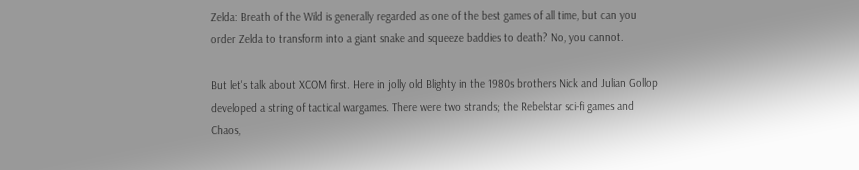Zelda: Breath of the Wild is generally regarded as one of the best games of all time, but can you order Zelda to transform into a giant snake and squeeze baddies to death? No, you cannot.

But let's talk about XCOM first. Here in jolly old Blighty in the 1980s brothers Nick and Julian Gollop developed a string of tactical wargames. There were two strands; the Rebelstar sci-fi games and Chaos,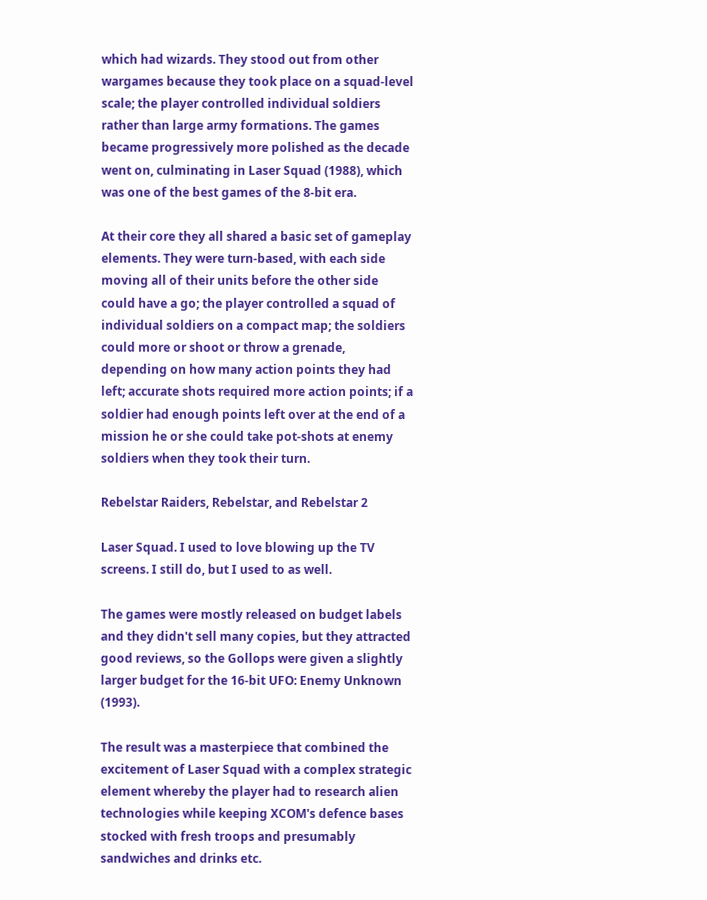which had wizards. They stood out from other wargames because they took place on a squad-level scale; the player controlled individual soldiers rather than large army formations. The games became progressively more polished as the decade went on, culminating in Laser Squad (1988), which was one of the best games of the 8-bit era.

At their core they all shared a basic set of gameplay elements. They were turn-based, with each side moving all of their units before the other side could have a go; the player controlled a squad of individual soldiers on a compact map; the soldiers could more or shoot or throw a grenade, depending on how many action points they had left; accurate shots required more action points; if a soldier had enough points left over at the end of a mission he or she could take pot-shots at enemy soldiers when they took their turn.

Rebelstar Raiders, Rebelstar, and Rebelstar 2

Laser Squad. I used to love blowing up the TV screens. I still do, but I used to as well.

The games were mostly released on budget labels and they didn't sell many copies, but they attracted good reviews, so the Gollops were given a slightly larger budget for the 16-bit UFO: Enemy Unknown (1993).

The result was a masterpiece that combined the excitement of Laser Squad with a complex strategic element whereby the player had to research alien technologies while keeping XCOM's defence bases stocked with fresh troops and presumably sandwiches and drinks etc.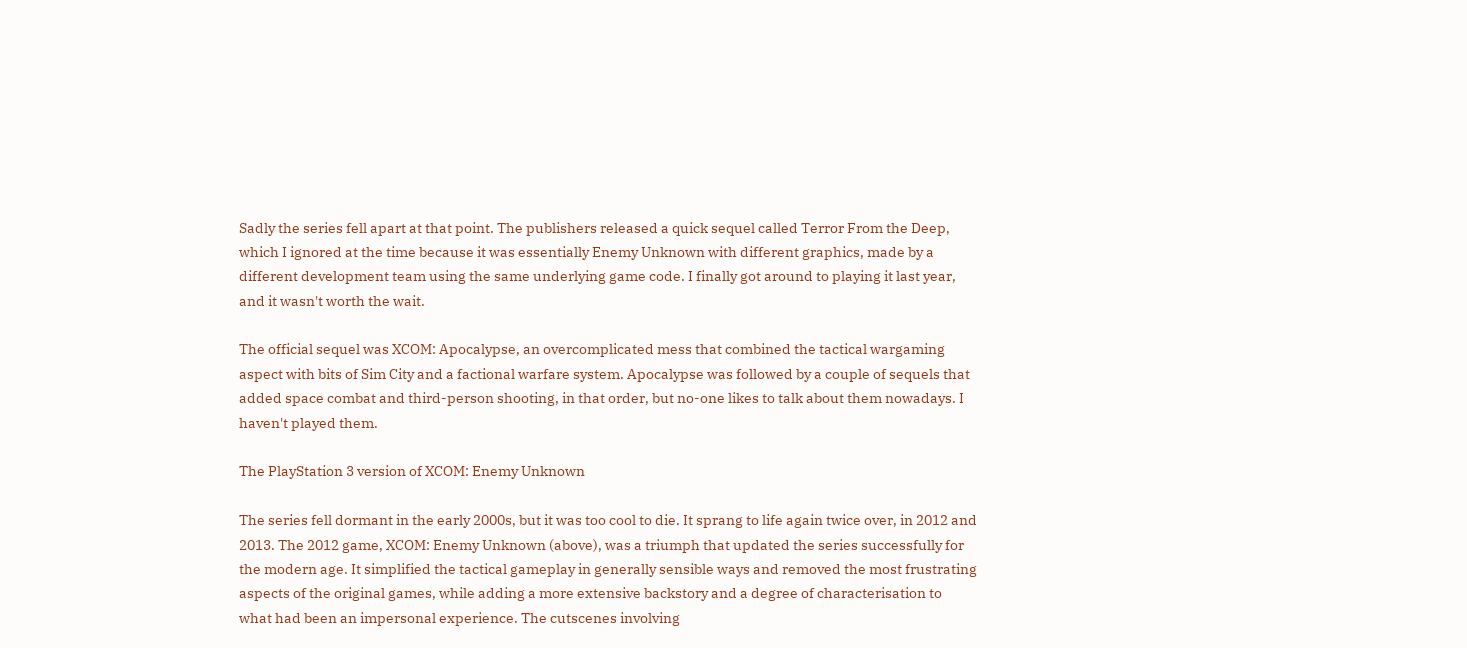Sadly the series fell apart at that point. The publishers released a quick sequel called Terror From the Deep, which I ignored at the time because it was essentially Enemy Unknown with different graphics, made by a different development team using the same underlying game code. I finally got around to playing it last year, and it wasn't worth the wait.

The official sequel was XCOM: Apocalypse, an overcomplicated mess that combined the tactical wargaming aspect with bits of Sim City and a factional warfare system. Apocalypse was followed by a couple of sequels that added space combat and third-person shooting, in that order, but no-one likes to talk about them nowadays. I haven't played them.

The PlayStation 3 version of XCOM: Enemy Unknown

The series fell dormant in the early 2000s, but it was too cool to die. It sprang to life again twice over, in 2012 and 2013. The 2012 game, XCOM: Enemy Unknown (above), was a triumph that updated the series successfully for the modern age. It simplified the tactical gameplay in generally sensible ways and removed the most frustrating aspects of the original games, while adding a more extensive backstory and a degree of characterisation to what had been an impersonal experience. The cutscenes involving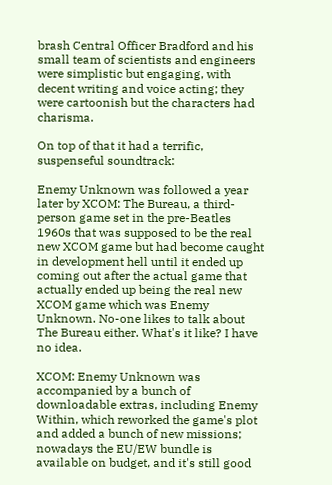brash Central Officer Bradford and his small team of scientists and engineers were simplistic but engaging, with decent writing and voice acting; they were cartoonish but the characters had charisma.

On top of that it had a terrific, suspenseful soundtrack:

Enemy Unknown was followed a year later by XCOM: The Bureau, a third-person game set in the pre-Beatles 1960s that was supposed to be the real new XCOM game but had become caught in development hell until it ended up coming out after the actual game that actually ended up being the real new XCOM game which was Enemy Unknown. No-one likes to talk about The Bureau either. What's it like? I have no idea.

XCOM: Enemy Unknown was accompanied by a bunch of downloadable extras, including Enemy Within, which reworked the game's plot and added a bunch of new missions; nowadays the EU/EW bundle is available on budget, and it's still good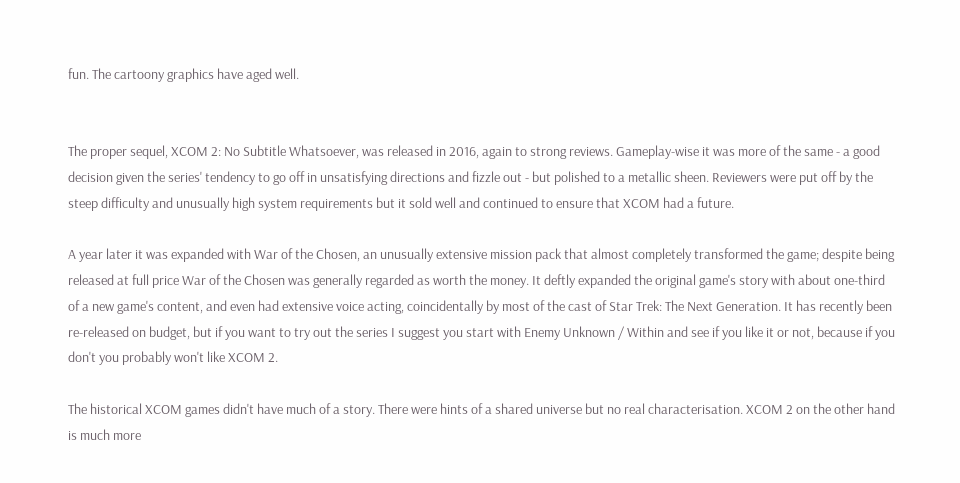fun. The cartoony graphics have aged well.


The proper sequel, XCOM 2: No Subtitle Whatsoever, was released in 2016, again to strong reviews. Gameplay-wise it was more of the same - a good decision given the series' tendency to go off in unsatisfying directions and fizzle out - but polished to a metallic sheen. Reviewers were put off by the steep difficulty and unusually high system requirements but it sold well and continued to ensure that XCOM had a future.

A year later it was expanded with War of the Chosen, an unusually extensive mission pack that almost completely transformed the game; despite being released at full price War of the Chosen was generally regarded as worth the money. It deftly expanded the original game's story with about one-third of a new game's content, and even had extensive voice acting, coincidentally by most of the cast of Star Trek: The Next Generation. It has recently been re-released on budget, but if you want to try out the series I suggest you start with Enemy Unknown / Within and see if you like it or not, because if you don't you probably won't like XCOM 2.

The historical XCOM games didn't have much of a story. There were hints of a shared universe but no real characterisation. XCOM 2 on the other hand is much more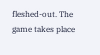fleshed-out. The game takes place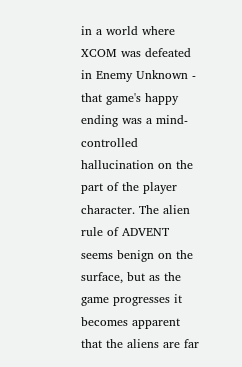in a world where XCOM was defeated in Enemy Unknown - that game's happy ending was a mind-controlled hallucination on the part of the player character. The alien rule of ADVENT seems benign on the surface, but as the game progresses it becomes apparent that the aliens are far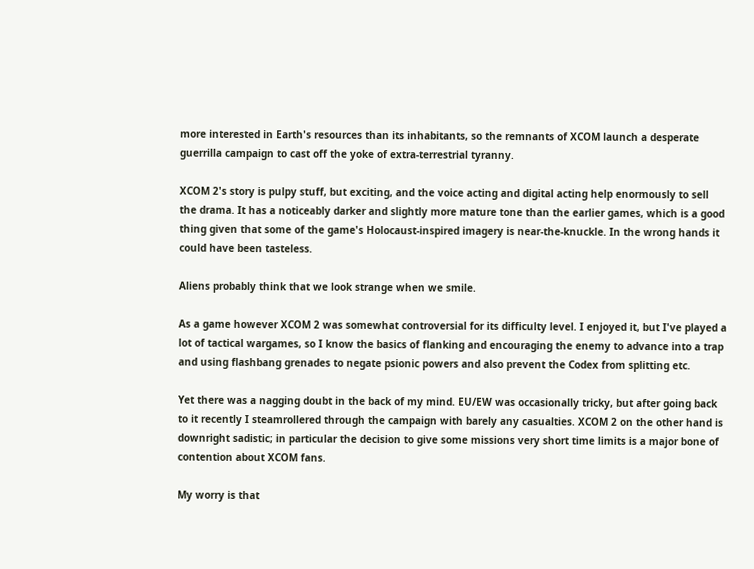more interested in Earth's resources than its inhabitants, so the remnants of XCOM launch a desperate guerrilla campaign to cast off the yoke of extra-terrestrial tyranny.

XCOM 2's story is pulpy stuff, but exciting, and the voice acting and digital acting help enormously to sell the drama. It has a noticeably darker and slightly more mature tone than the earlier games, which is a good thing given that some of the game's Holocaust-inspired imagery is near-the-knuckle. In the wrong hands it could have been tasteless.

Aliens probably think that we look strange when we smile.

As a game however XCOM 2 was somewhat controversial for its difficulty level. I enjoyed it, but I've played a lot of tactical wargames, so I know the basics of flanking and encouraging the enemy to advance into a trap and using flashbang grenades to negate psionic powers and also prevent the Codex from splitting etc.

Yet there was a nagging doubt in the back of my mind. EU/EW was occasionally tricky, but after going back to it recently I steamrollered through the campaign with barely any casualties. XCOM 2 on the other hand is downright sadistic; in particular the decision to give some missions very short time limits is a major bone of contention about XCOM fans.

My worry is that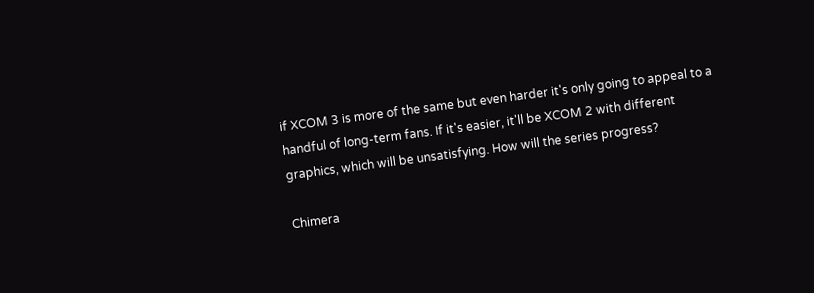if XCOM 3 is more of the same but even harder it's only going to appeal to a handful of long-term fans. If it's easier, it'll be XCOM 2 with different graphics, which will be unsatisfying. How will the series progress?

Chimera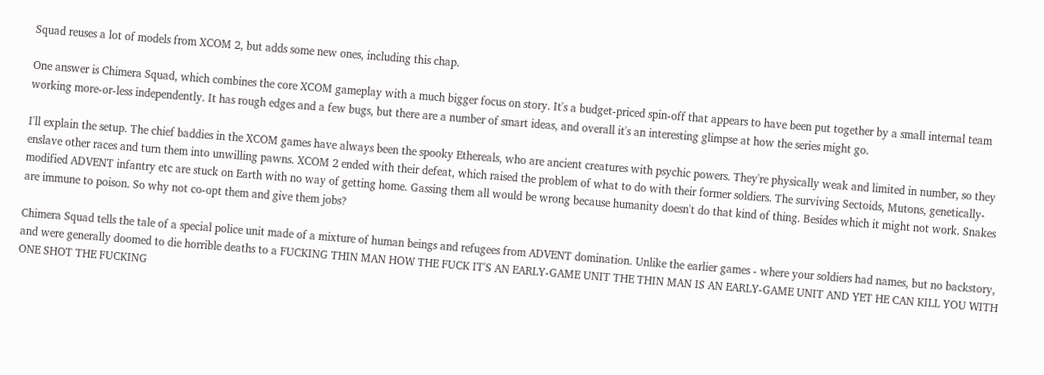Squad reuses a lot of models from XCOM 2, but adds some new ones, including this chap.

One answer is Chimera Squad, which combines the core XCOM gameplay with a much bigger focus on story. It's a budget-priced spin-off that appears to have been put together by a small internal team working more-or-less independently. It has rough edges and a few bugs, but there are a number of smart ideas, and overall it's an interesting glimpse at how the series might go.

I'll explain the setup. The chief baddies in the XCOM games have always been the spooky Ethereals, who are ancient creatures with psychic powers. They're physically weak and limited in number, so they enslave other races and turn them into unwilling pawns. XCOM 2 ended with their defeat, which raised the problem of what to do with their former soldiers. The surviving Sectoids, Mutons, genetically-modified ADVENT infantry etc are stuck on Earth with no way of getting home. Gassing them all would be wrong because humanity doesn't do that kind of thing. Besides which it might not work. Snakes are immune to poison. So why not co-opt them and give them jobs?

Chimera Squad tells the tale of a special police unit made of a mixture of human beings and refugees from ADVENT domination. Unlike the earlier games - where your soldiers had names, but no backstory, and were generally doomed to die horrible deaths to a FUCKING THIN MAN HOW THE FUCK IT'S AN EARLY-GAME UNIT THE THIN MAN IS AN EARLY-GAME UNIT AND YET HE CAN KILL YOU WITH ONE SHOT THE FUCKING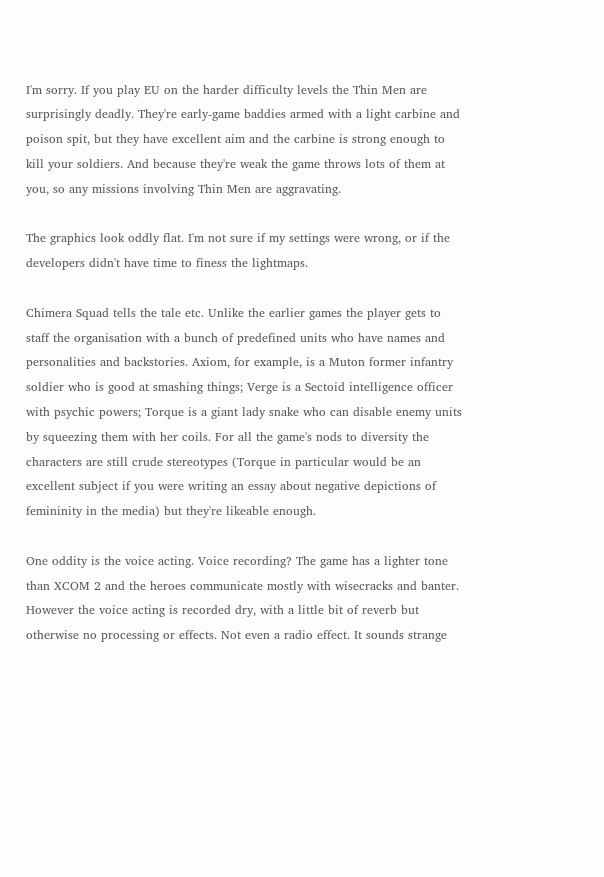I'm sorry. If you play EU on the harder difficulty levels the Thin Men are surprisingly deadly. They're early-game baddies armed with a light carbine and poison spit, but they have excellent aim and the carbine is strong enough to kill your soldiers. And because they're weak the game throws lots of them at you, so any missions involving Thin Men are aggravating.

The graphics look oddly flat. I'm not sure if my settings were wrong, or if the developers didn't have time to finess the lightmaps.

Chimera Squad tells the tale etc. Unlike the earlier games the player gets to staff the organisation with a bunch of predefined units who have names and personalities and backstories. Axiom, for example, is a Muton former infantry soldier who is good at smashing things; Verge is a Sectoid intelligence officer with psychic powers; Torque is a giant lady snake who can disable enemy units by squeezing them with her coils. For all the game's nods to diversity the characters are still crude stereotypes (Torque in particular would be an excellent subject if you were writing an essay about negative depictions of femininity in the media) but they're likeable enough.

One oddity is the voice acting. Voice recording? The game has a lighter tone than XCOM 2 and the heroes communicate mostly with wisecracks and banter. However the voice acting is recorded dry, with a little bit of reverb but otherwise no processing or effects. Not even a radio effect. It sounds strange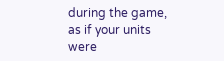during the game, as if your units were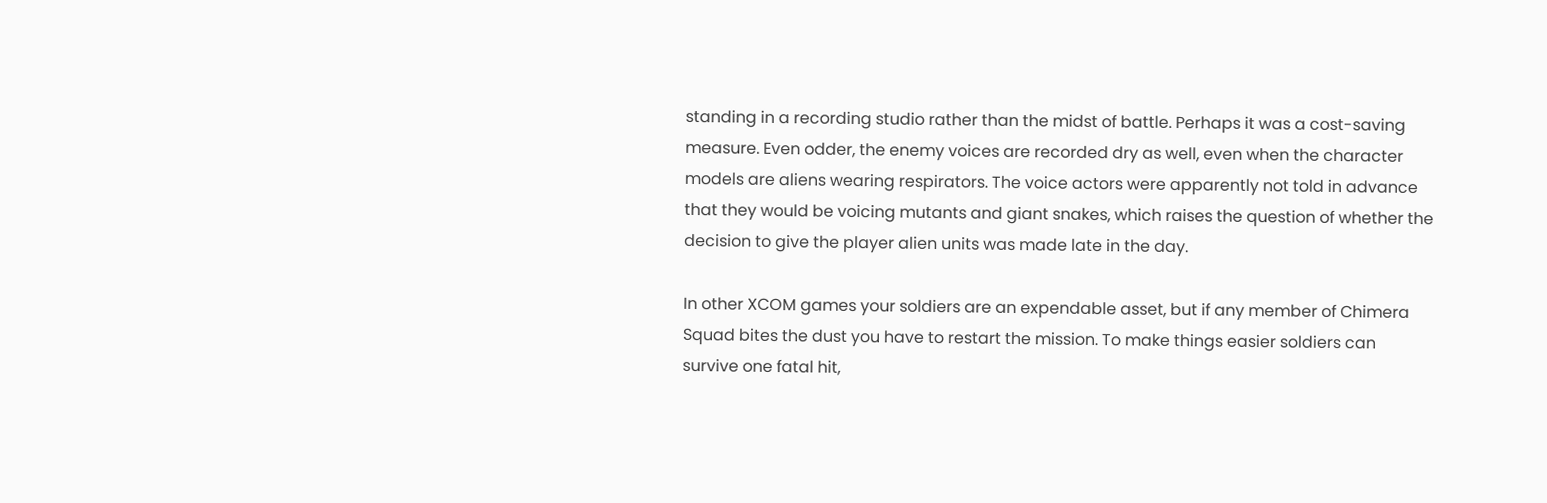standing in a recording studio rather than the midst of battle. Perhaps it was a cost-saving measure. Even odder, the enemy voices are recorded dry as well, even when the character models are aliens wearing respirators. The voice actors were apparently not told in advance that they would be voicing mutants and giant snakes, which raises the question of whether the decision to give the player alien units was made late in the day.

In other XCOM games your soldiers are an expendable asset, but if any member of Chimera Squad bites the dust you have to restart the mission. To make things easier soldiers can survive one fatal hit,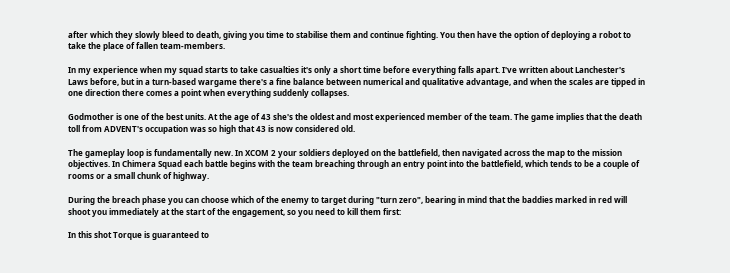after which they slowly bleed to death, giving you time to stabilise them and continue fighting. You then have the option of deploying a robot to take the place of fallen team-members.

In my experience when my squad starts to take casualties it's only a short time before everything falls apart. I've written about Lanchester's Laws before, but in a turn-based wargame there's a fine balance between numerical and qualitative advantage, and when the scales are tipped in one direction there comes a point when everything suddenly collapses.

Godmother is one of the best units. At the age of 43 she's the oldest and most experienced member of the team. The game implies that the death toll from ADVENT's occupation was so high that 43 is now considered old.

The gameplay loop is fundamentally new. In XCOM 2 your soldiers deployed on the battlefield, then navigated across the map to the mission objectives. In Chimera Squad each battle begins with the team breaching through an entry point into the battlefield, which tends to be a couple of rooms or a small chunk of highway.

During the breach phase you can choose which of the enemy to target during "turn zero", bearing in mind that the baddies marked in red will shoot you immediately at the start of the engagement, so you need to kill them first:

In this shot Torque is guaranteed to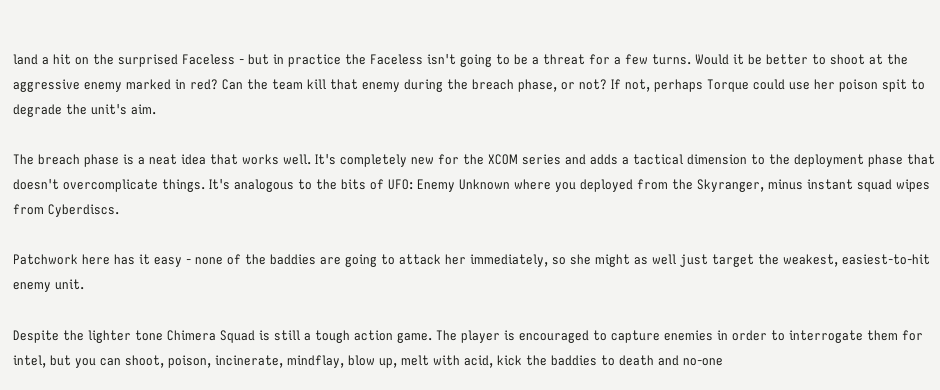land a hit on the surprised Faceless - but in practice the Faceless isn't going to be a threat for a few turns. Would it be better to shoot at the aggressive enemy marked in red? Can the team kill that enemy during the breach phase, or not? If not, perhaps Torque could use her poison spit to degrade the unit's aim.

The breach phase is a neat idea that works well. It's completely new for the XCOM series and adds a tactical dimension to the deployment phase that doesn't overcomplicate things. It's analogous to the bits of UFO: Enemy Unknown where you deployed from the Skyranger, minus instant squad wipes from Cyberdiscs.

Patchwork here has it easy - none of the baddies are going to attack her immediately, so she might as well just target the weakest, easiest-to-hit enemy unit.

Despite the lighter tone Chimera Squad is still a tough action game. The player is encouraged to capture enemies in order to interrogate them for intel, but you can shoot, poison, incinerate, mindflay, blow up, melt with acid, kick the baddies to death and no-one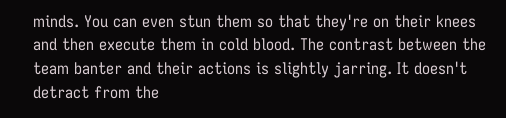minds. You can even stun them so that they're on their knees and then execute them in cold blood. The contrast between the team banter and their actions is slightly jarring. It doesn't detract from the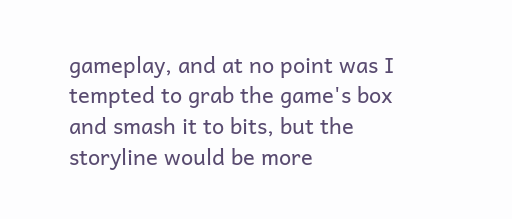gameplay, and at no point was I tempted to grab the game's box and smash it to bits, but the storyline would be more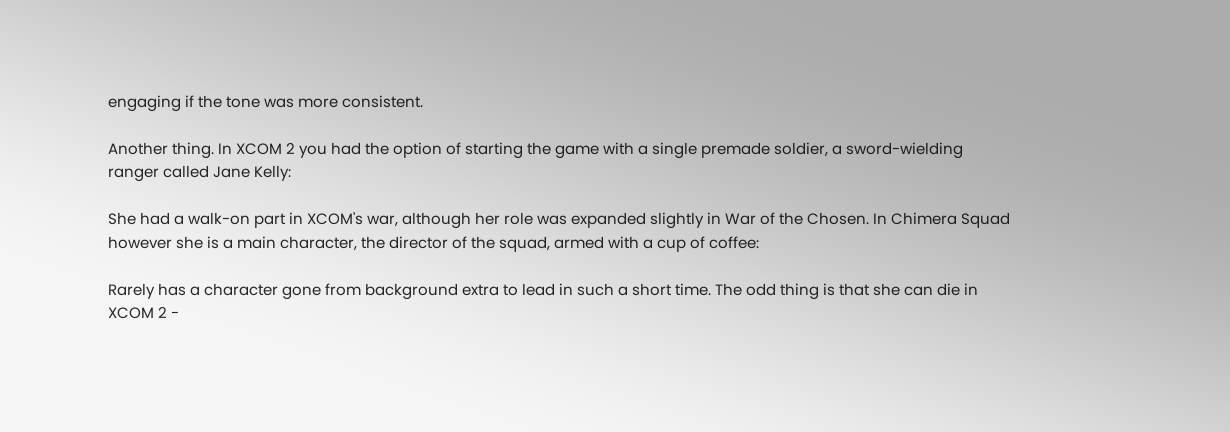engaging if the tone was more consistent.

Another thing. In XCOM 2 you had the option of starting the game with a single premade soldier, a sword-wielding ranger called Jane Kelly:

She had a walk-on part in XCOM's war, although her role was expanded slightly in War of the Chosen. In Chimera Squad however she is a main character, the director of the squad, armed with a cup of coffee:

Rarely has a character gone from background extra to lead in such a short time. The odd thing is that she can die in XCOM 2 -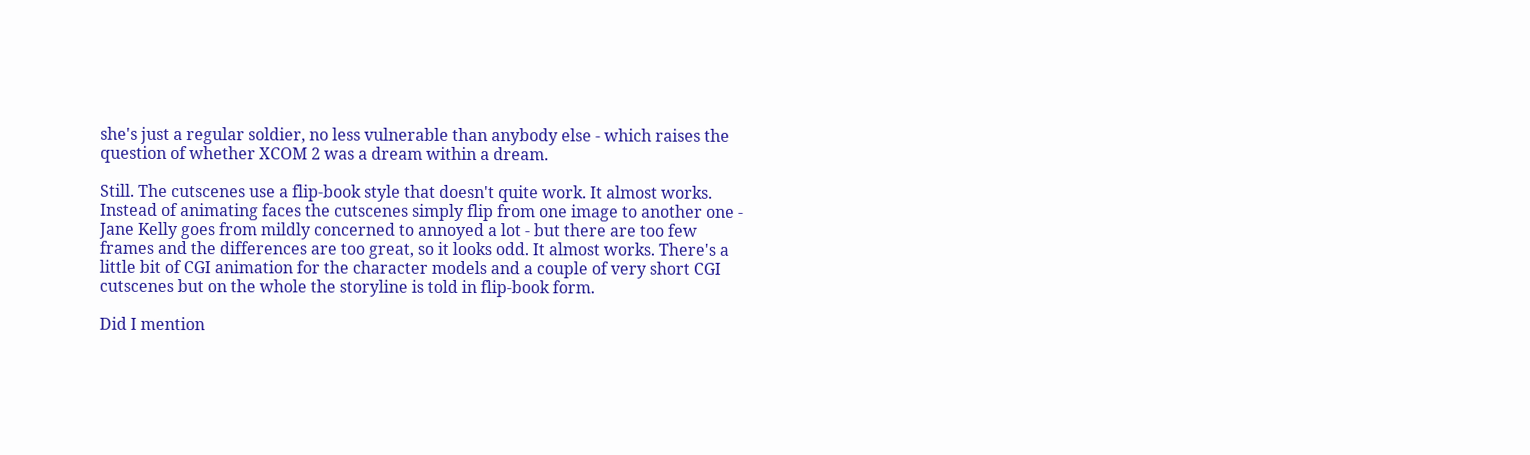she's just a regular soldier, no less vulnerable than anybody else - which raises the question of whether XCOM 2 was a dream within a dream.

Still. The cutscenes use a flip-book style that doesn't quite work. It almost works. Instead of animating faces the cutscenes simply flip from one image to another one - Jane Kelly goes from mildly concerned to annoyed a lot - but there are too few frames and the differences are too great, so it looks odd. It almost works. There's a little bit of CGI animation for the character models and a couple of very short CGI cutscenes but on the whole the storyline is told in flip-book form.

Did I mention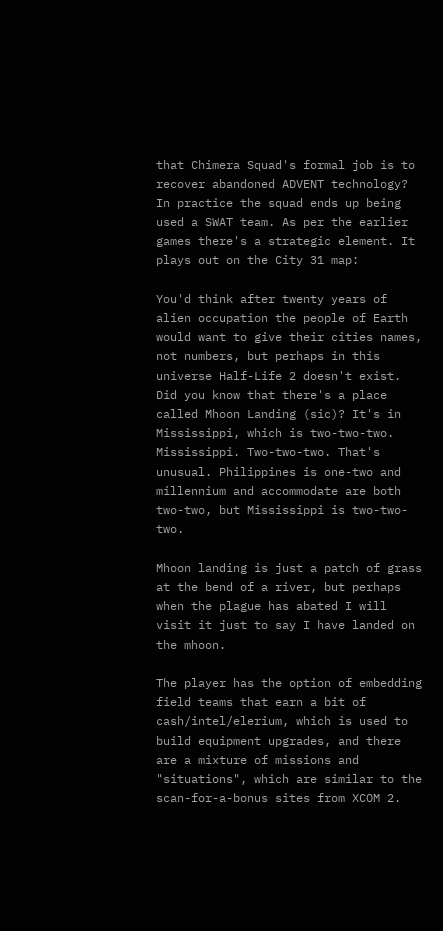that Chimera Squad's formal job is to recover abandoned ADVENT technology? In practice the squad ends up being used a SWAT team. As per the earlier games there's a strategic element. It plays out on the City 31 map:

You'd think after twenty years of alien occupation the people of Earth would want to give their cities names, not numbers, but perhaps in this universe Half-Life 2 doesn't exist. Did you know that there's a place called Mhoon Landing (sic)? It's in Mississippi, which is two-two-two. Mississippi. Two-two-two. That's unusual. Philippines is one-two and millennium and accommodate are both two-two, but Mississippi is two-two-two.

Mhoon landing is just a patch of grass at the bend of a river, but perhaps when the plague has abated I will visit it just to say I have landed on the mhoon.

The player has the option of embedding field teams that earn a bit of cash/intel/elerium, which is used to build equipment upgrades, and there are a mixture of missions and "situations", which are similar to the scan-for-a-bonus sites from XCOM 2.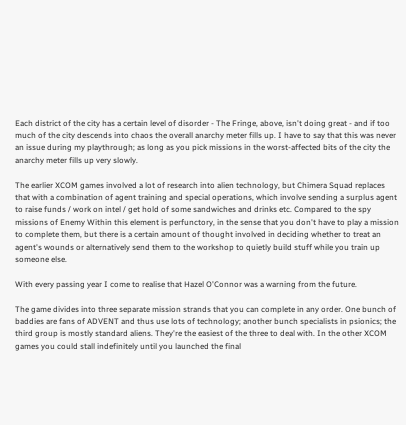Each district of the city has a certain level of disorder - The Fringe, above, isn't doing great - and if too much of the city descends into chaos the overall anarchy meter fills up. I have to say that this was never an issue during my playthrough; as long as you pick missions in the worst-affected bits of the city the anarchy meter fills up very slowly.

The earlier XCOM games involved a lot of research into alien technology, but Chimera Squad replaces that with a combination of agent training and special operations, which involve sending a surplus agent to raise funds / work on intel / get hold of some sandwiches and drinks etc. Compared to the spy missions of Enemy Within this element is perfunctory, in the sense that you don't have to play a mission to complete them, but there is a certain amount of thought involved in deciding whether to treat an agent's wounds or alternatively send them to the workshop to quietly build stuff while you train up someone else.

With every passing year I come to realise that Hazel O'Connor was a warning from the future.

The game divides into three separate mission strands that you can complete in any order. One bunch of baddies are fans of ADVENT and thus use lots of technology; another bunch specialists in psionics; the third group is mostly standard aliens. They're the easiest of the three to deal with. In the other XCOM games you could stall indefinitely until you launched the final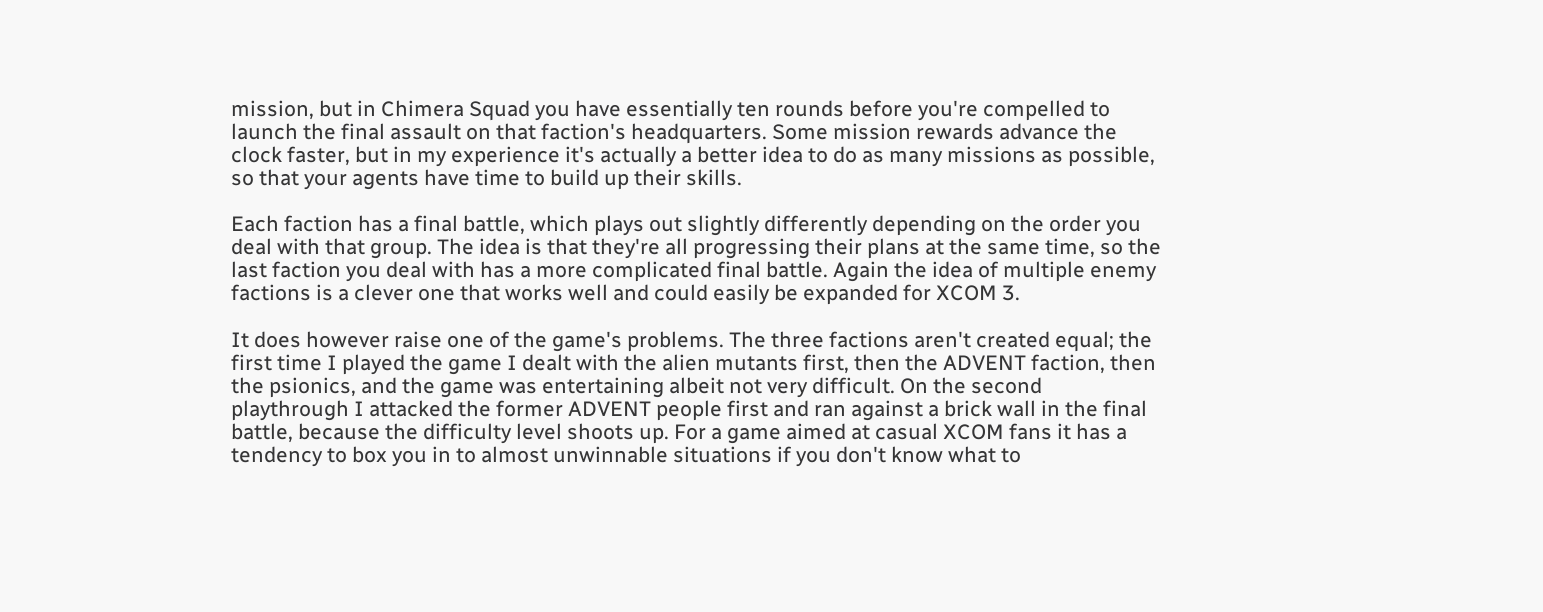mission, but in Chimera Squad you have essentially ten rounds before you're compelled to launch the final assault on that faction's headquarters. Some mission rewards advance the clock faster, but in my experience it's actually a better idea to do as many missions as possible, so that your agents have time to build up their skills.

Each faction has a final battle, which plays out slightly differently depending on the order you deal with that group. The idea is that they're all progressing their plans at the same time, so the last faction you deal with has a more complicated final battle. Again the idea of multiple enemy factions is a clever one that works well and could easily be expanded for XCOM 3.

It does however raise one of the game's problems. The three factions aren't created equal; the first time I played the game I dealt with the alien mutants first, then the ADVENT faction, then the psionics, and the game was entertaining albeit not very difficult. On the second playthrough I attacked the former ADVENT people first and ran against a brick wall in the final battle, because the difficulty level shoots up. For a game aimed at casual XCOM fans it has a tendency to box you in to almost unwinnable situations if you don't know what to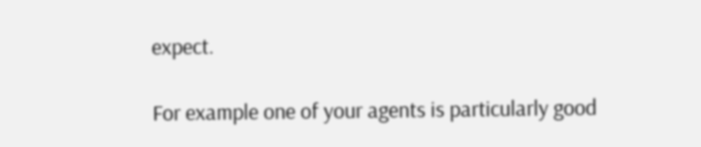expect.

For example one of your agents is particularly good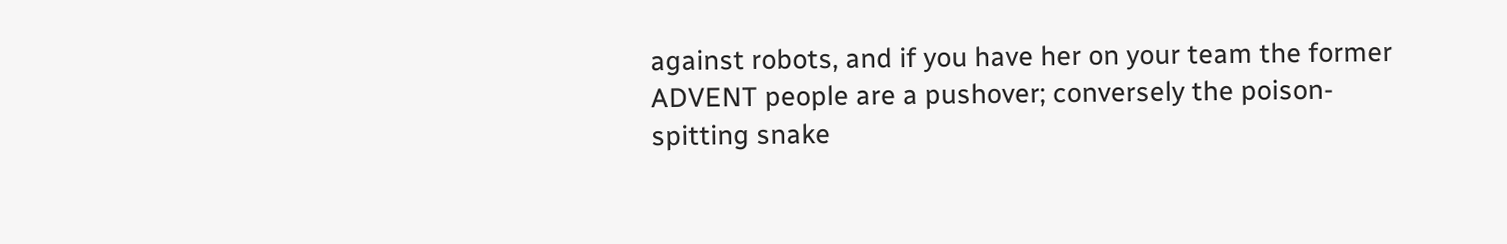against robots, and if you have her on your team the former ADVENT people are a pushover; conversely the poison-spitting snake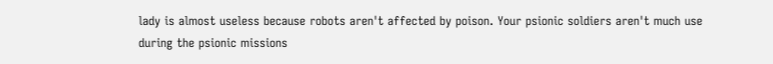lady is almost useless because robots aren't affected by poison. Your psionic soldiers aren't much use during the psionic missions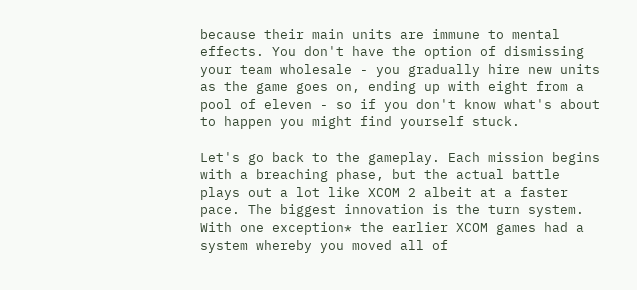because their main units are immune to mental effects. You don't have the option of dismissing your team wholesale - you gradually hire new units as the game goes on, ending up with eight from a pool of eleven - so if you don't know what's about to happen you might find yourself stuck.

Let's go back to the gameplay. Each mission begins with a breaching phase, but the actual battle plays out a lot like XCOM 2 albeit at a faster pace. The biggest innovation is the turn system. With one exception* the earlier XCOM games had a system whereby you moved all of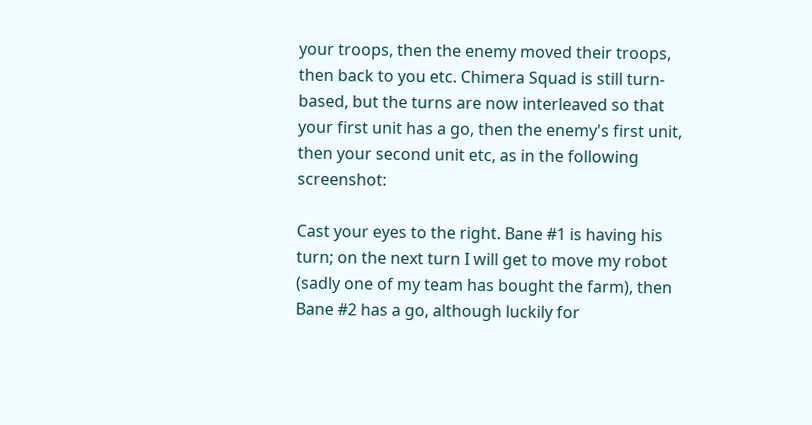your troops, then the enemy moved their troops, then back to you etc. Chimera Squad is still turn-based, but the turns are now interleaved so that your first unit has a go, then the enemy's first unit, then your second unit etc, as in the following screenshot:

Cast your eyes to the right. Bane #1 is having his turn; on the next turn I will get to move my robot (sadly one of my team has bought the farm), then Bane #2 has a go, although luckily for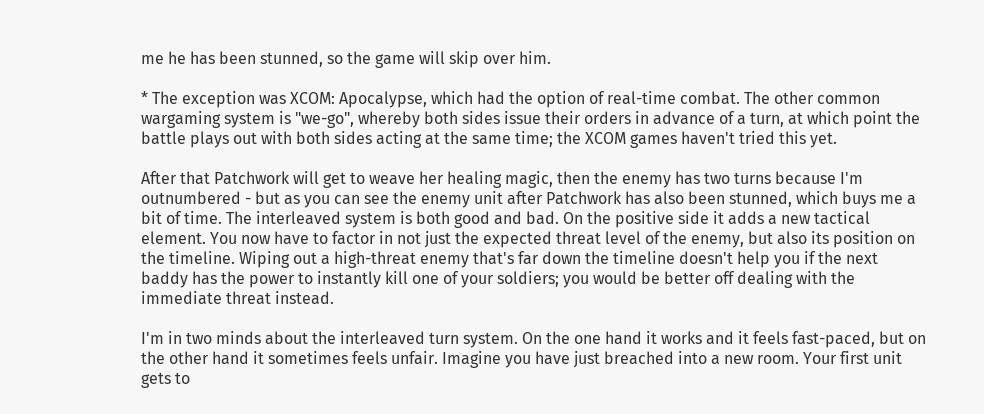me he has been stunned, so the game will skip over him.

* The exception was XCOM: Apocalypse, which had the option of real-time combat. The other common wargaming system is "we-go", whereby both sides issue their orders in advance of a turn, at which point the battle plays out with both sides acting at the same time; the XCOM games haven't tried this yet.

After that Patchwork will get to weave her healing magic, then the enemy has two turns because I'm outnumbered - but as you can see the enemy unit after Patchwork has also been stunned, which buys me a bit of time. The interleaved system is both good and bad. On the positive side it adds a new tactical element. You now have to factor in not just the expected threat level of the enemy, but also its position on the timeline. Wiping out a high-threat enemy that's far down the timeline doesn't help you if the next baddy has the power to instantly kill one of your soldiers; you would be better off dealing with the immediate threat instead.

I'm in two minds about the interleaved turn system. On the one hand it works and it feels fast-paced, but on the other hand it sometimes feels unfair. Imagine you have just breached into a new room. Your first unit gets to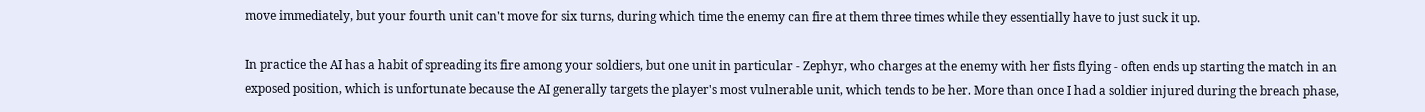move immediately, but your fourth unit can't move for six turns, during which time the enemy can fire at them three times while they essentially have to just suck it up.

In practice the AI has a habit of spreading its fire among your soldiers, but one unit in particular - Zephyr, who charges at the enemy with her fists flying - often ends up starting the match in an exposed position, which is unfortunate because the AI generally targets the player's most vulnerable unit, which tends to be her. More than once I had a soldier injured during the breach phase,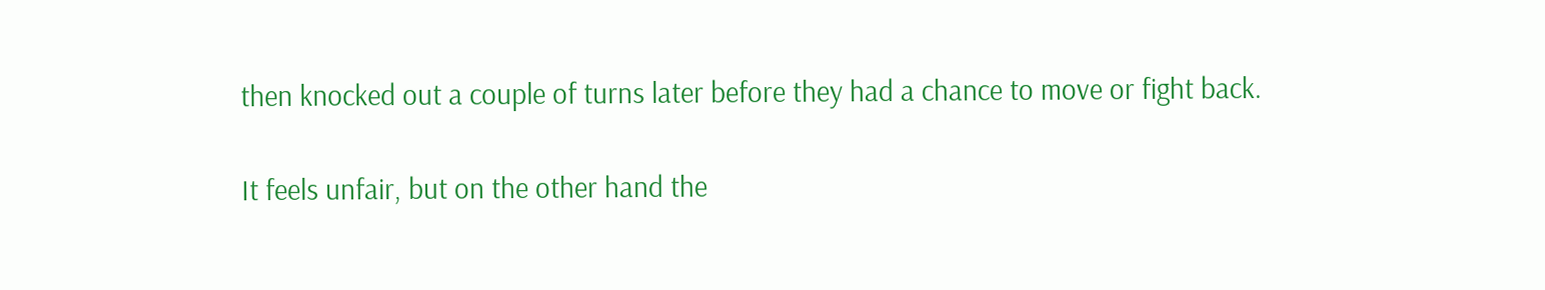then knocked out a couple of turns later before they had a chance to move or fight back.

It feels unfair, but on the other hand the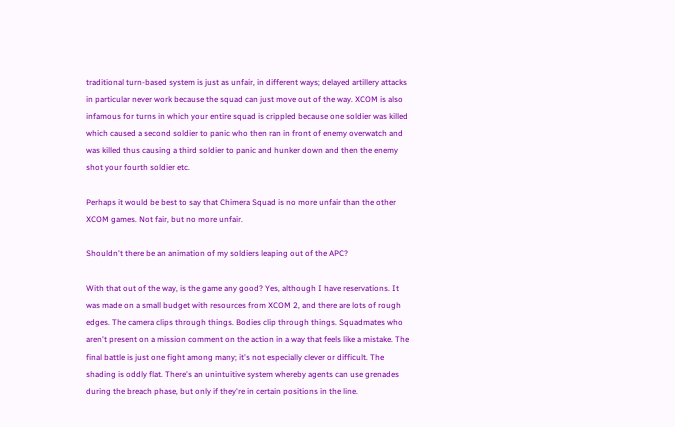traditional turn-based system is just as unfair, in different ways; delayed artillery attacks in particular never work because the squad can just move out of the way. XCOM is also infamous for turns in which your entire squad is crippled because one soldier was killed which caused a second soldier to panic who then ran in front of enemy overwatch and was killed thus causing a third soldier to panic and hunker down and then the enemy shot your fourth soldier etc.

Perhaps it would be best to say that Chimera Squad is no more unfair than the other XCOM games. Not fair, but no more unfair.

Shouldn't there be an animation of my soldiers leaping out of the APC?

With that out of the way, is the game any good? Yes, although I have reservations. It was made on a small budget with resources from XCOM 2, and there are lots of rough edges. The camera clips through things. Bodies clip through things. Squadmates who aren't present on a mission comment on the action in a way that feels like a mistake. The final battle is just one fight among many; it's not especially clever or difficult. The shading is oddly flat. There's an unintuitive system whereby agents can use grenades during the breach phase, but only if they're in certain positions in the line.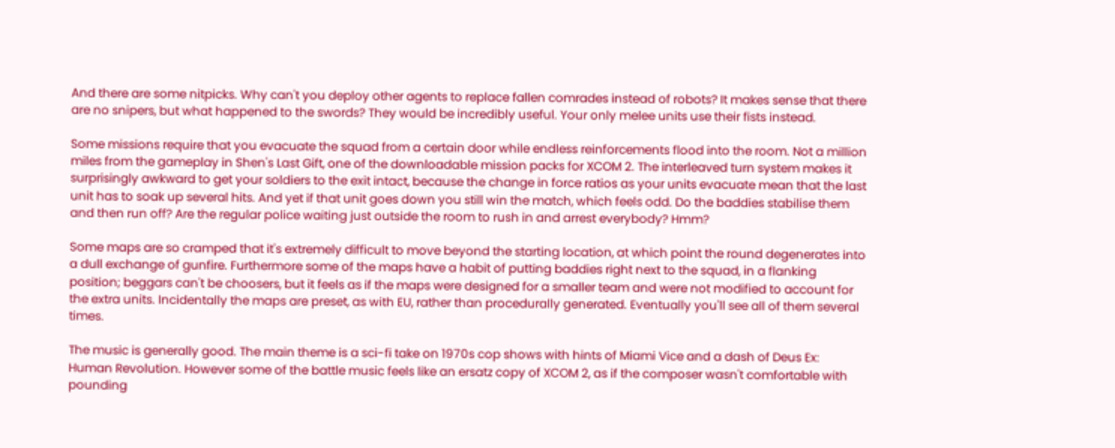And there are some nitpicks. Why can't you deploy other agents to replace fallen comrades instead of robots? It makes sense that there are no snipers, but what happened to the swords? They would be incredibly useful. Your only melee units use their fists instead.

Some missions require that you evacuate the squad from a certain door while endless reinforcements flood into the room. Not a million miles from the gameplay in Shen's Last Gift, one of the downloadable mission packs for XCOM 2. The interleaved turn system makes it surprisingly awkward to get your soldiers to the exit intact, because the change in force ratios as your units evacuate mean that the last unit has to soak up several hits. And yet if that unit goes down you still win the match, which feels odd. Do the baddies stabilise them and then run off? Are the regular police waiting just outside the room to rush in and arrest everybody? Hmm?

Some maps are so cramped that it's extremely difficult to move beyond the starting location, at which point the round degenerates into a dull exchange of gunfire. Furthermore some of the maps have a habit of putting baddies right next to the squad, in a flanking position; beggars can't be choosers, but it feels as if the maps were designed for a smaller team and were not modified to account for the extra units. Incidentally the maps are preset, as with EU, rather than procedurally generated. Eventually you'll see all of them several times.

The music is generally good. The main theme is a sci-fi take on 1970s cop shows with hints of Miami Vice and a dash of Deus Ex: Human Revolution. However some of the battle music feels like an ersatz copy of XCOM 2, as if the composer wasn't comfortable with pounding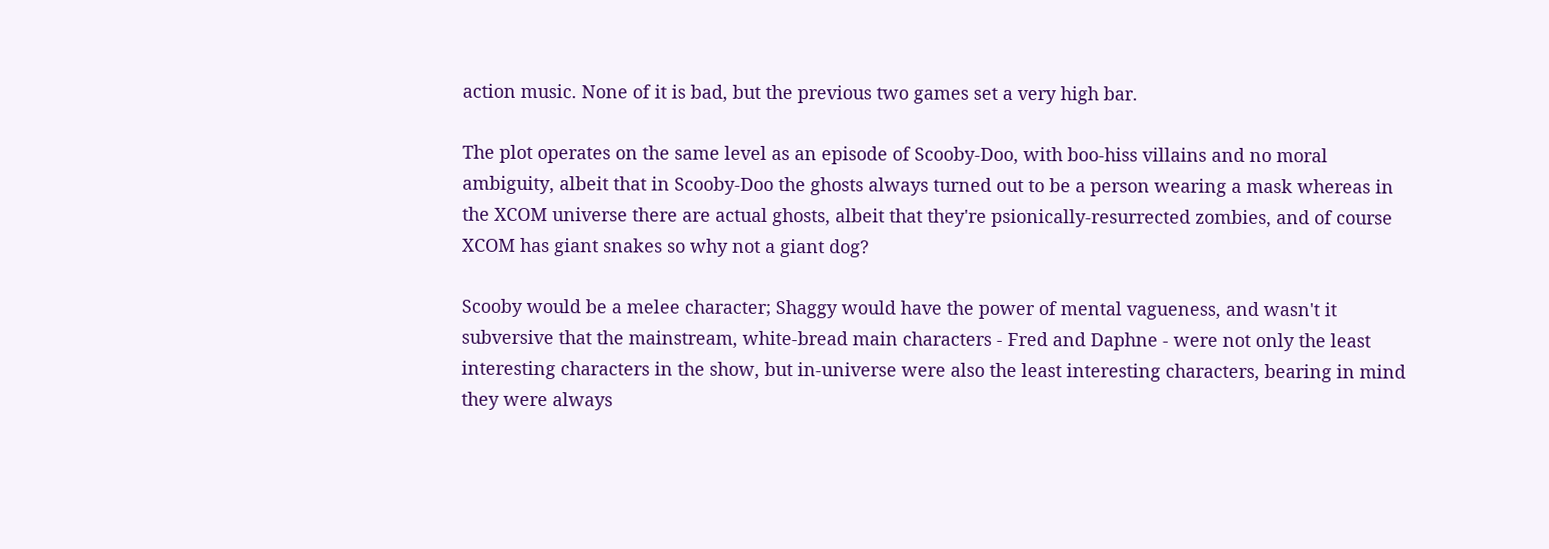action music. None of it is bad, but the previous two games set a very high bar.

The plot operates on the same level as an episode of Scooby-Doo, with boo-hiss villains and no moral ambiguity, albeit that in Scooby-Doo the ghosts always turned out to be a person wearing a mask whereas in the XCOM universe there are actual ghosts, albeit that they're psionically-resurrected zombies, and of course XCOM has giant snakes so why not a giant dog?

Scooby would be a melee character; Shaggy would have the power of mental vagueness, and wasn't it subversive that the mainstream, white-bread main characters - Fred and Daphne - were not only the least interesting characters in the show, but in-universe were also the least interesting characters, bearing in mind they were always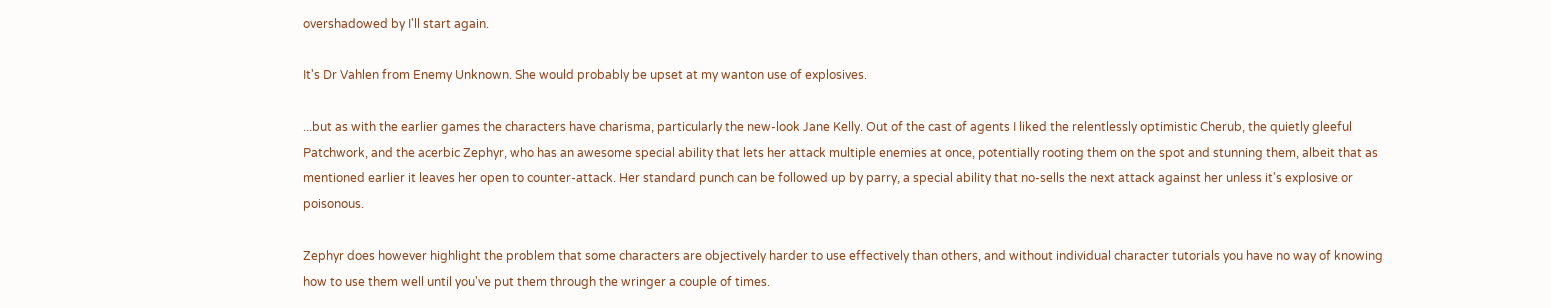overshadowed by I'll start again.

It's Dr Vahlen from Enemy Unknown. She would probably be upset at my wanton use of explosives.

...but as with the earlier games the characters have charisma, particularly the new-look Jane Kelly. Out of the cast of agents I liked the relentlessly optimistic Cherub, the quietly gleeful Patchwork, and the acerbic Zephyr, who has an awesome special ability that lets her attack multiple enemies at once, potentially rooting them on the spot and stunning them, albeit that as mentioned earlier it leaves her open to counter-attack. Her standard punch can be followed up by parry, a special ability that no-sells the next attack against her unless it's explosive or poisonous.

Zephyr does however highlight the problem that some characters are objectively harder to use effectively than others, and without individual character tutorials you have no way of knowing how to use them well until you've put them through the wringer a couple of times.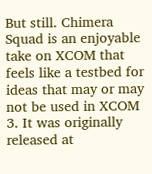But still. Chimera Squad is an enjoyable take on XCOM that feels like a testbed for ideas that may or may not be used in XCOM 3. It was originally released at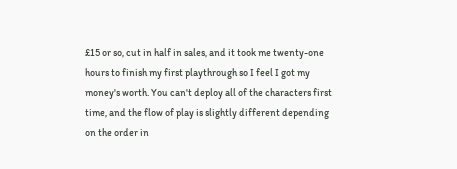£15 or so, cut in half in sales, and it took me twenty-one hours to finish my first playthrough so I feel I got my money's worth. You can't deploy all of the characters first time, and the flow of play is slightly different depending on the order in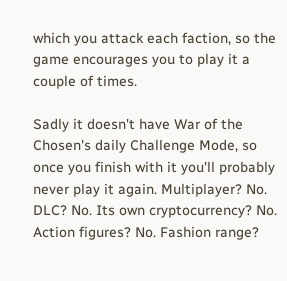which you attack each faction, so the game encourages you to play it a couple of times.

Sadly it doesn't have War of the Chosen's daily Challenge Mode, so once you finish with it you'll probably never play it again. Multiplayer? No. DLC? No. Its own cryptocurrency? No. Action figures? No. Fashion range?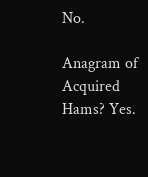No.

Anagram of Acquired Hams? Yes.